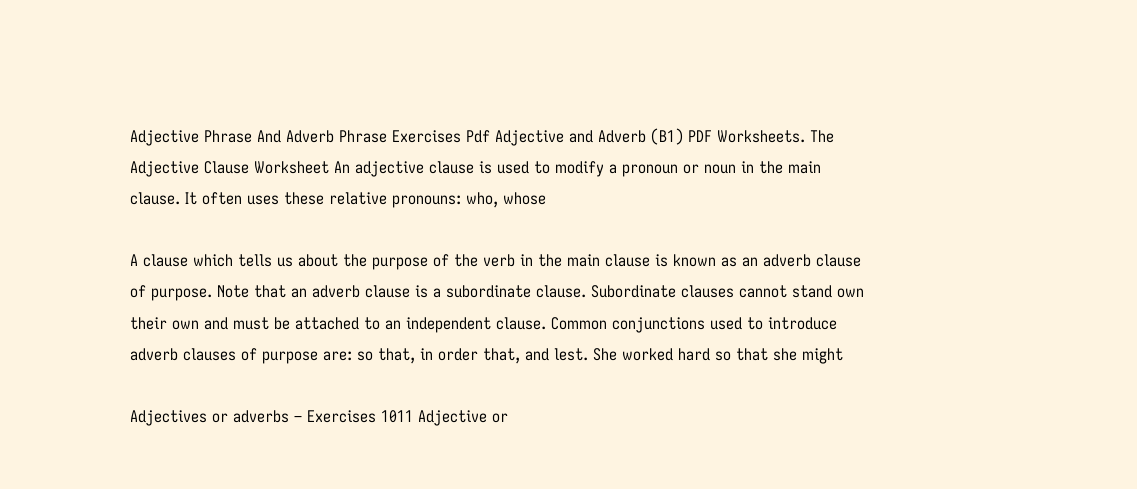Adjective Phrase And Adverb Phrase Exercises Pdf Adjective and Adverb (B1) PDF Worksheets. The Adjective Clause Worksheet An adjective clause is used to modify a pronoun or noun in the main clause. It often uses these relative pronouns: who, whose

A clause which tells us about the purpose of the verb in the main clause is known as an adverb clause of purpose. Note that an adverb clause is a subordinate clause. Subordinate clauses cannot stand own their own and must be attached to an independent clause. Common conjunctions used to introduce adverb clauses of purpose are: so that, in order that, and lest. She worked hard so that she might

Adjectives or adverbs – Exercises 1011 Adjective or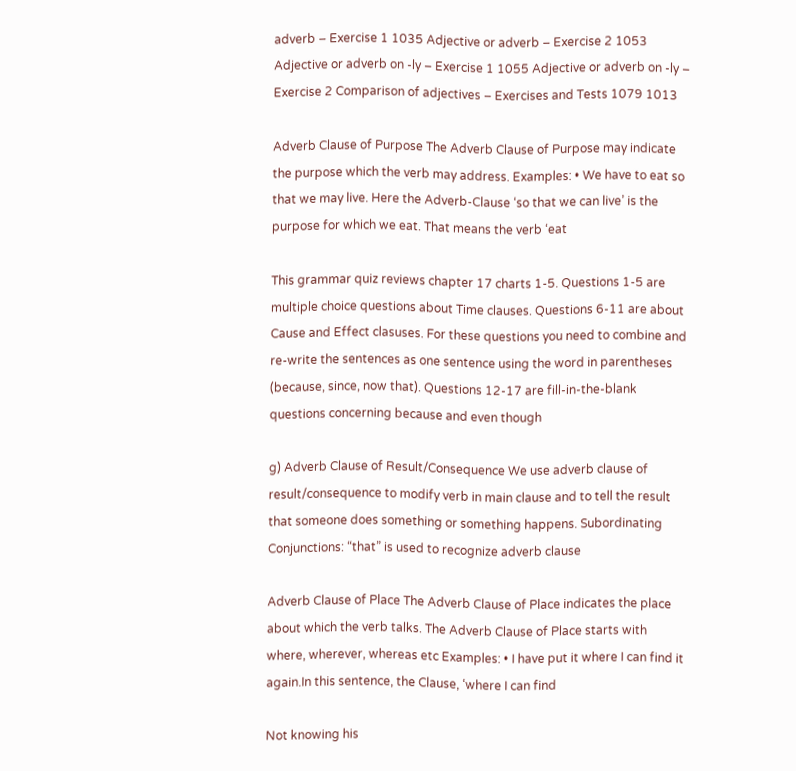adverb – Exercise 1 1035 Adjective or adverb – Exercise 2 1053 Adjective or adverb on -ly – Exercise 1 1055 Adjective or adverb on -ly – Exercise 2 Comparison of adjectives – Exercises and Tests 1079 1013

Adverb Clause of Purpose The Adverb Clause of Purpose may indicate the purpose which the verb may address. Examples: • We have to eat so that we may live. Here the Adverb-Clause ‘so that we can live’ is the purpose for which we eat. That means the verb ‘eat

This grammar quiz reviews chapter 17 charts 1-5. Questions 1-5 are multiple choice questions about Time clauses. Questions 6-11 are about Cause and Effect clasuses. For these questions you need to combine and re-write the sentences as one sentence using the word in parentheses (because, since, now that). Questions 12-17 are fill-in-the-blank questions concerning because and even though

g) Adverb Clause of Result/Consequence We use adverb clause of result/consequence to modify verb in main clause and to tell the result that someone does something or something happens. Subordinating Conjunctions: “that” is used to recognize adverb clause

Adverb Clause of Place The Adverb Clause of Place indicates the place about which the verb talks. The Adverb Clause of Place starts with where, wherever, whereas etc Examples: • I have put it where I can find it again.In this sentence, the Clause, ‘where I can find

Not knowing his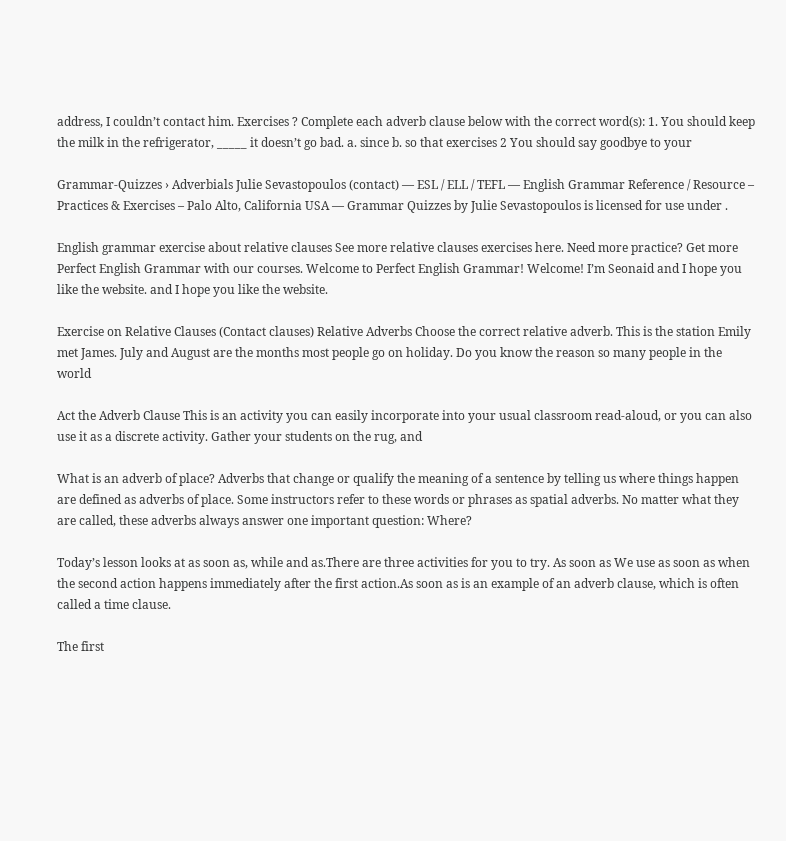address, I couldn’t contact him. Exercises ? Complete each adverb clause below with the correct word(s): 1. You should keep the milk in the refrigerator, _____ it doesn’t go bad. a. since b. so that exercises 2 You should say goodbye to your

Grammar-Quizzes › Adverbials Julie Sevastopoulos (contact) — ESL / ELL / TEFL — English Grammar Reference / Resource – Practices & Exercises – Palo Alto, California USA — Grammar Quizzes by Julie Sevastopoulos is licensed for use under .

English grammar exercise about relative clauses See more relative clauses exercises here. Need more practice? Get more Perfect English Grammar with our courses. Welcome to Perfect English Grammar! Welcome! I’m Seonaid and I hope you like the website. and I hope you like the website.

Exercise on Relative Clauses (Contact clauses) Relative Adverbs Choose the correct relative adverb. This is the station Emily met James. July and August are the months most people go on holiday. Do you know the reason so many people in the world

Act the Adverb Clause This is an activity you can easily incorporate into your usual classroom read-aloud, or you can also use it as a discrete activity. Gather your students on the rug, and

What is an adverb of place? Adverbs that change or qualify the meaning of a sentence by telling us where things happen are defined as adverbs of place. Some instructors refer to these words or phrases as spatial adverbs. No matter what they are called, these adverbs always answer one important question: Where?

Today’s lesson looks at as soon as, while and as.There are three activities for you to try. As soon as We use as soon as when the second action happens immediately after the first action.As soon as is an example of an adverb clause, which is often called a time clause.

The first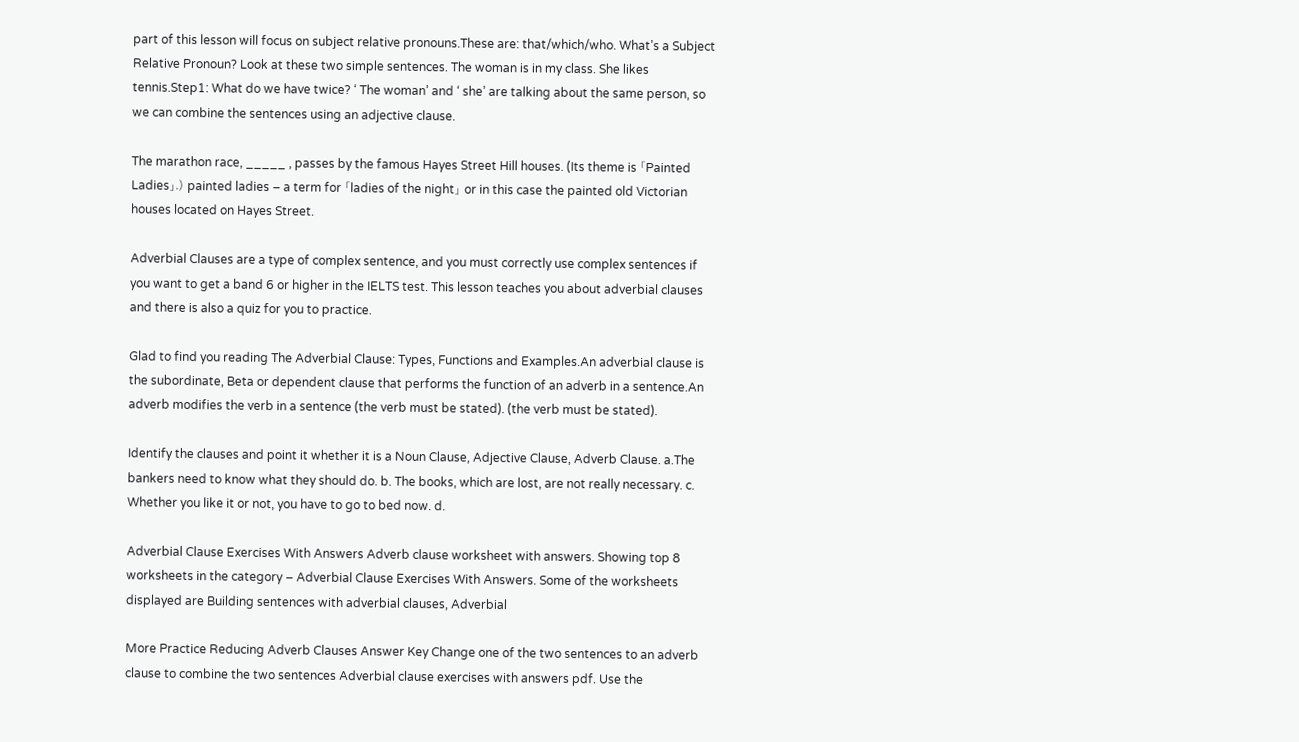part of this lesson will focus on subject relative pronouns.These are: that/which/who. What’s a Subject Relative Pronoun? Look at these two simple sentences. The woman is in my class. She likes tennis.Step1: What do we have twice? ‘ The woman’ and ‘ she’ are talking about the same person, so we can combine the sentences using an adjective clause.

The marathon race, _____ , passes by the famous Hayes Street Hill houses. (Its theme is 「Painted Ladies」.) painted ladies – a term for 「ladies of the night」 or in this case the painted old Victorian houses located on Hayes Street.

Adverbial Clauses are a type of complex sentence, and you must correctly use complex sentences if you want to get a band 6 or higher in the IELTS test. This lesson teaches you about adverbial clauses and there is also a quiz for you to practice.

Glad to find you reading The Adverbial Clause: Types, Functions and Examples.An adverbial clause is the subordinate, Beta or dependent clause that performs the function of an adverb in a sentence.An adverb modifies the verb in a sentence (the verb must be stated). (the verb must be stated).

Identify the clauses and point it whether it is a Noun Clause, Adjective Clause, Adverb Clause. a.The bankers need to know what they should do. b. The books, which are lost, are not really necessary. c. Whether you like it or not, you have to go to bed now. d.

Adverbial Clause Exercises With Answers Adverb clause worksheet with answers. Showing top 8 worksheets in the category – Adverbial Clause Exercises With Answers. Some of the worksheets displayed are Building sentences with adverbial clauses, Adverbial

More Practice Reducing Adverb Clauses Answer Key Change one of the two sentences to an adverb clause to combine the two sentences Adverbial clause exercises with answers pdf. Use the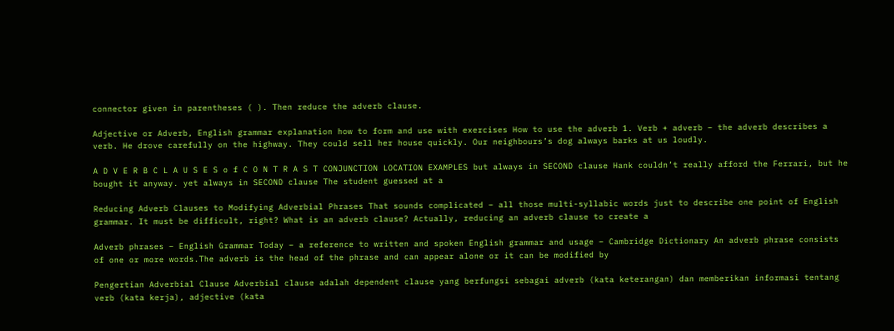connector given in parentheses ( ). Then reduce the adverb clause.

Adjective or Adverb, English grammar explanation how to form and use with exercises How to use the adverb 1. Verb + adverb – the adverb describes a verb. He drove carefully on the highway. They could sell her house quickly. Our neighbours’s dog always barks at us loudly.

A D V E R B C L A U S E S o f C O N T R A S T CONJUNCTION LOCATION EXAMPLES but always in SECOND clause Hank couldn’t really afford the Ferrari, but he bought it anyway. yet always in SECOND clause The student guessed at a

Reducing Adverb Clauses to Modifying Adverbial Phrases That sounds complicated – all those multi-syllabic words just to describe one point of English grammar. It must be difficult, right? What is an adverb clause? Actually, reducing an adverb clause to create a

Adverb phrases – English Grammar Today – a reference to written and spoken English grammar and usage – Cambridge Dictionary An adverb phrase consists of one or more words.The adverb is the head of the phrase and can appear alone or it can be modified by

Pengertian Adverbial Clause Adverbial clause adalah dependent clause yang berfungsi sebagai adverb (kata keterangan) dan memberikan informasi tentang verb (kata kerja), adjective (kata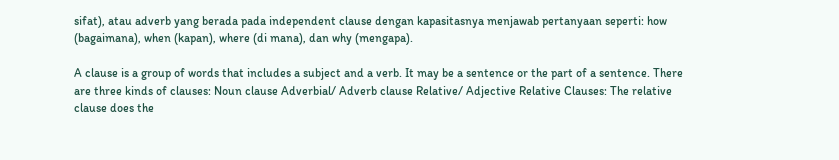sifat), atau adverb yang berada pada independent clause dengan kapasitasnya menjawab pertanyaan seperti: how (bagaimana), when (kapan), where (di mana), dan why (mengapa).

A clause is a group of words that includes a subject and a verb. It may be a sentence or the part of a sentence. There are three kinds of clauses: Noun clause Adverbial/ Adverb clause Relative/ Adjective Relative Clauses: The relative clause does the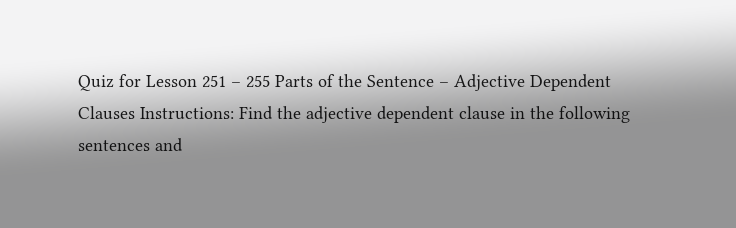Quiz for Lesson 251 – 255 Parts of the Sentence – Adjective Dependent Clauses Instructions: Find the adjective dependent clause in the following sentences and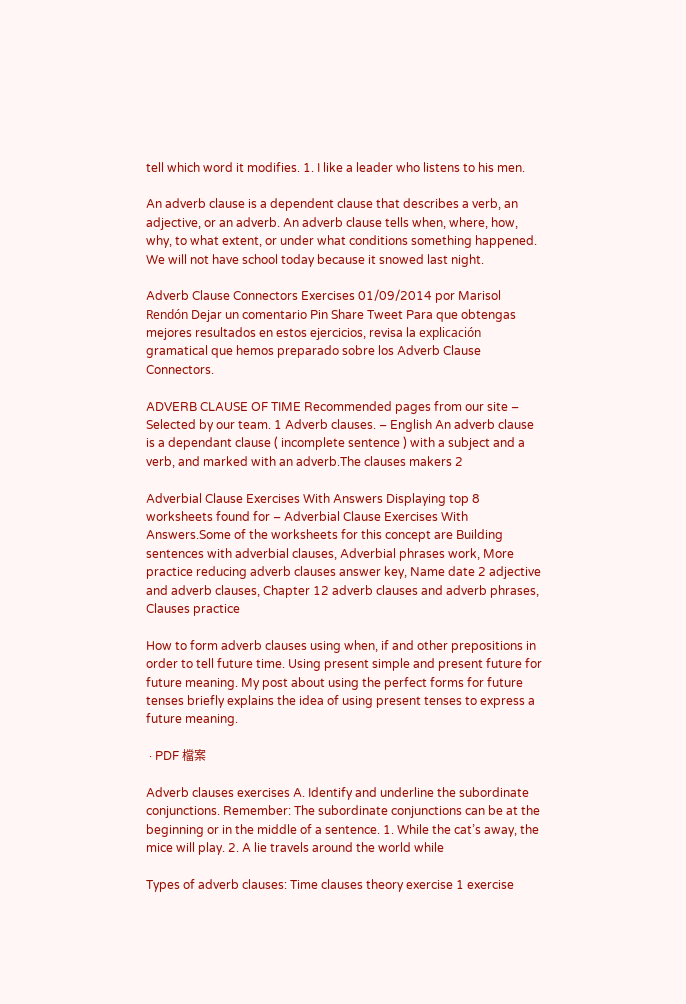tell which word it modifies. 1. I like a leader who listens to his men.

An adverb clause is a dependent clause that describes a verb, an adjective, or an adverb. An adverb clause tells when, where, how, why, to what extent, or under what conditions something happened. We will not have school today because it snowed last night.

Adverb Clause Connectors Exercises 01/09/2014 por Marisol Rendón Dejar un comentario Pin Share Tweet Para que obtengas mejores resultados en estos ejercicios, revisa la explicación gramatical que hemos preparado sobre los Adverb Clause Connectors.

ADVERB CLAUSE OF TIME Recommended pages from our site – Selected by our team. 1 Adverb clauses. – English An adverb clause is a dependant clause ( incomplete sentence ) with a subject and a verb, and marked with an adverb.The clauses makers 2

Adverbial Clause Exercises With Answers Displaying top 8 worksheets found for – Adverbial Clause Exercises With Answers.Some of the worksheets for this concept are Building sentences with adverbial clauses, Adverbial phrases work, More practice reducing adverb clauses answer key, Name date 2 adjective and adverb clauses, Chapter 12 adverb clauses and adverb phrases, Clauses practice

How to form adverb clauses using when, if and other prepositions in order to tell future time. Using present simple and present future for future meaning. My post about using the perfect forms for future tenses briefly explains the idea of using present tenses to express a future meaning.

 · PDF 檔案

Adverb clauses exercises A. Identify and underline the subordinate conjunctions. Remember: The subordinate conjunctions can be at the beginning or in the middle of a sentence. 1. While the cat’s away, the mice will play. 2. A lie travels around the world while

Types of adverb clauses: Time clauses theory exercise 1 exercise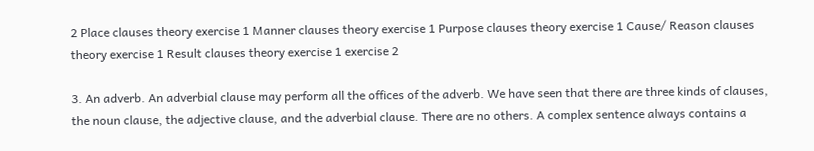2 Place clauses theory exercise 1 Manner clauses theory exercise 1 Purpose clauses theory exercise 1 Cause/ Reason clauses theory exercise 1 Result clauses theory exercise 1 exercise 2

3. An adverb. An adverbial clause may perform all the offices of the adverb. We have seen that there are three kinds of clauses, the noun clause, the adjective clause, and the adverbial clause. There are no others. A complex sentence always contains a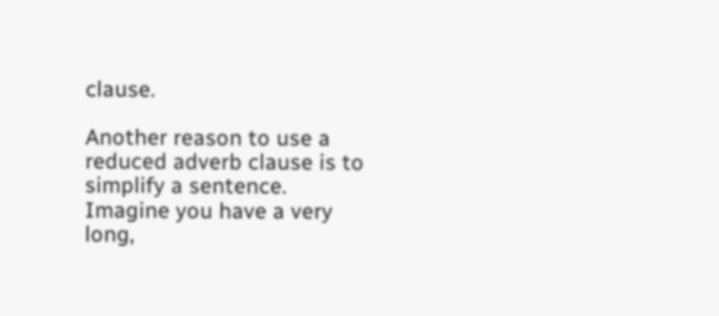clause.

Another reason to use a reduced adverb clause is to simplify a sentence. Imagine you have a very long,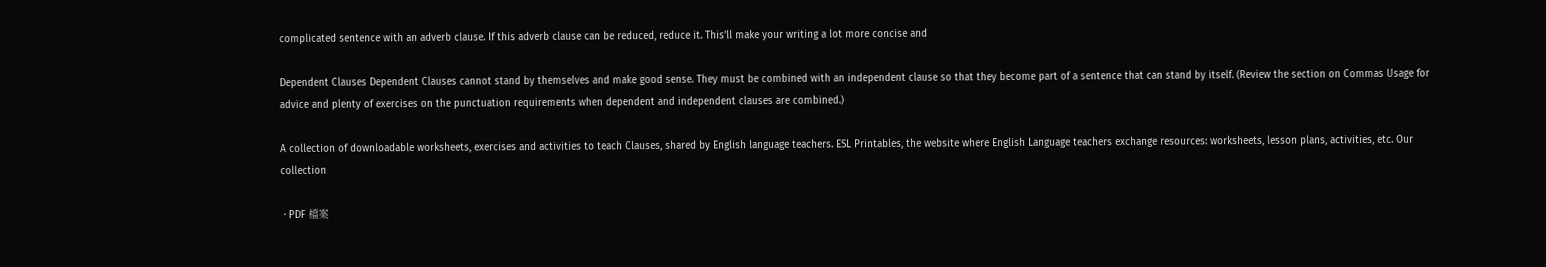complicated sentence with an adverb clause. If this adverb clause can be reduced, reduce it. This’ll make your writing a lot more concise and

Dependent Clauses Dependent Clauses cannot stand by themselves and make good sense. They must be combined with an independent clause so that they become part of a sentence that can stand by itself. (Review the section on Commas Usage for advice and plenty of exercises on the punctuation requirements when dependent and independent clauses are combined.)

A collection of downloadable worksheets, exercises and activities to teach Clauses, shared by English language teachers. ESL Printables, the website where English Language teachers exchange resources: worksheets, lesson plans, activities, etc. Our collection

 · PDF 檔案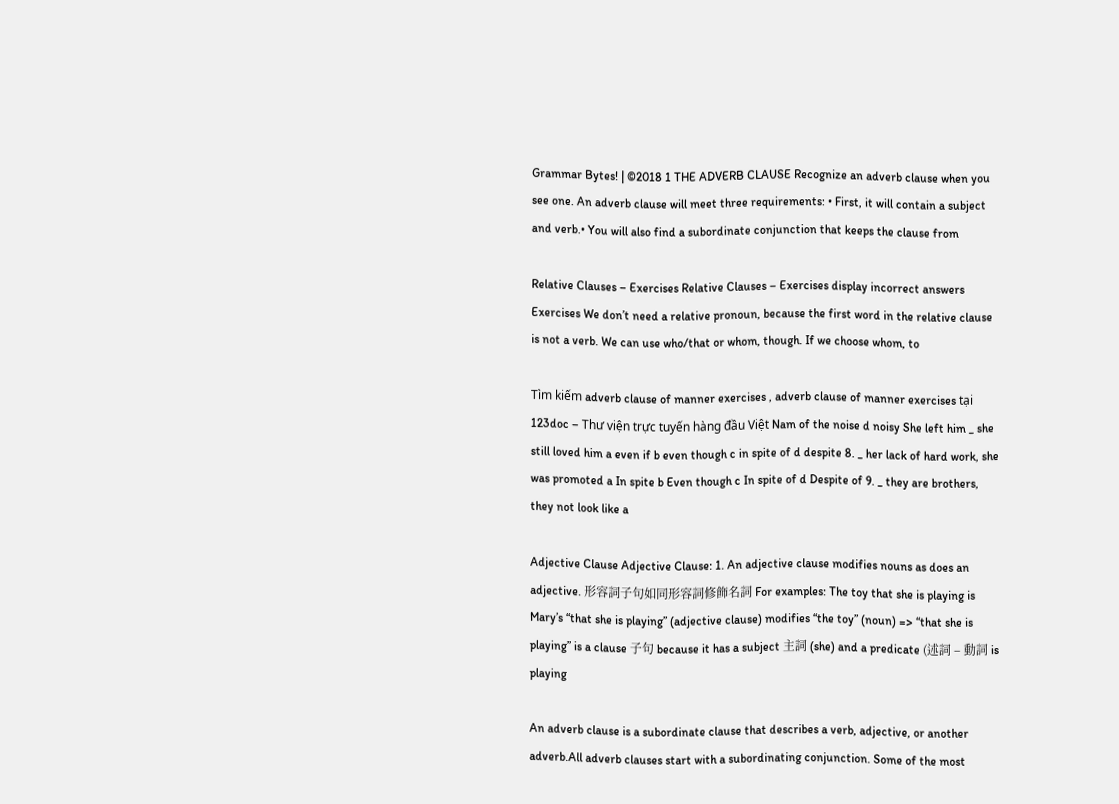Grammar Bytes! | ©2018 1 THE ADVERB CLAUSE Recognize an adverb clause when you see one. An adverb clause will meet three requirements: • First, it will contain a subject and verb.• You will also find a subordinate conjunction that keeps the clause from

Relative Clauses – Exercises Relative Clauses – Exercises display incorrect answers Exercises We don’t need a relative pronoun, because the first word in the relative clause is not a verb. We can use who/that or whom, though. If we choose whom, to

Tìm kiếm adverb clause of manner exercises , adverb clause of manner exercises tại 123doc – Thư viện trực tuyến hàng đầu Việt Nam of the noise d noisy She left him _ she still loved him a even if b even though c in spite of d despite 8. _ her lack of hard work, she was promoted a In spite b Even though c In spite of d Despite of 9. _ they are brothers, they not look like a

Adjective Clause Adjective Clause: 1. An adjective clause modifies nouns as does an adjective. 形容詞子句如同形容詞修飾名詞 For examples: The toy that she is playing is Mary’s “that she is playing” (adjective clause) modifies “the toy” (noun) => “that she is playing” is a clause 子句 because it has a subject 主詞 (she) and a predicate (述詞 – 動詞 is playing

An adverb clause is a subordinate clause that describes a verb, adjective, or another adverb.All adverb clauses start with a subordinating conjunction. Some of the most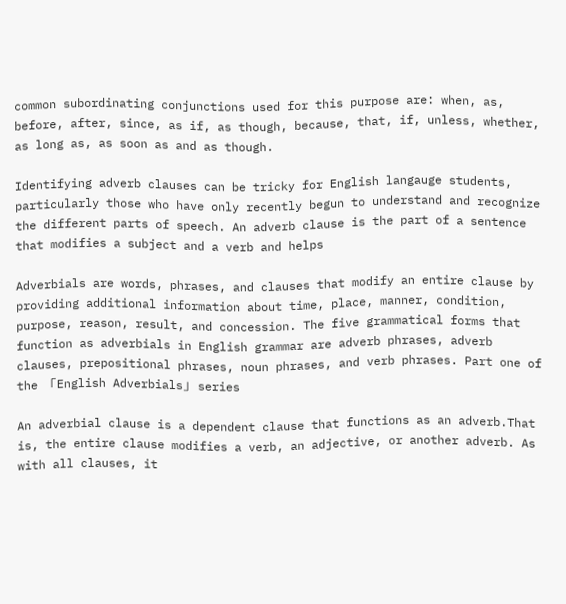common subordinating conjunctions used for this purpose are: when, as, before, after, since, as if, as though, because, that, if, unless, whether, as long as, as soon as and as though.

Identifying adverb clauses can be tricky for English langauge students, particularly those who have only recently begun to understand and recognize the different parts of speech. An adverb clause is the part of a sentence that modifies a subject and a verb and helps

Adverbials are words, phrases, and clauses that modify an entire clause by providing additional information about time, place, manner, condition, purpose, reason, result, and concession. The five grammatical forms that function as adverbials in English grammar are adverb phrases, adverb clauses, prepositional phrases, noun phrases, and verb phrases. Part one of the 「English Adverbials」 series

An adverbial clause is a dependent clause that functions as an adverb.That is, the entire clause modifies a verb, an adjective, or another adverb. As with all clauses, it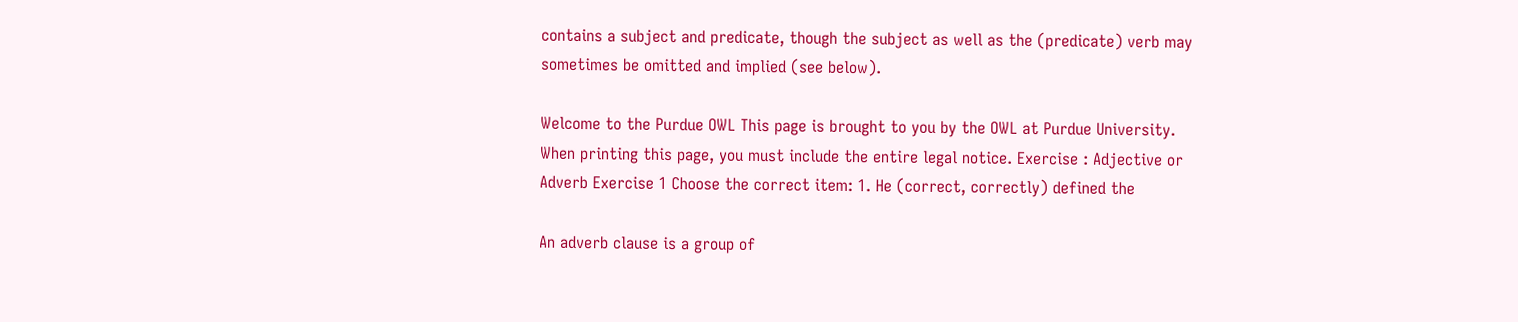contains a subject and predicate, though the subject as well as the (predicate) verb may sometimes be omitted and implied (see below).

Welcome to the Purdue OWL This page is brought to you by the OWL at Purdue University. When printing this page, you must include the entire legal notice. Exercise : Adjective or Adverb Exercise 1 Choose the correct item: 1. He (correct, correctly) defined the

An adverb clause is a group of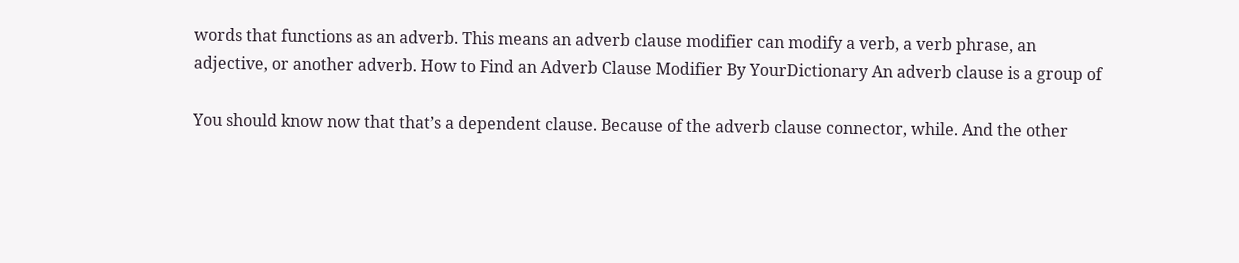words that functions as an adverb. This means an adverb clause modifier can modify a verb, a verb phrase, an adjective, or another adverb. How to Find an Adverb Clause Modifier By YourDictionary An adverb clause is a group of

You should know now that that’s a dependent clause. Because of the adverb clause connector, while. And the other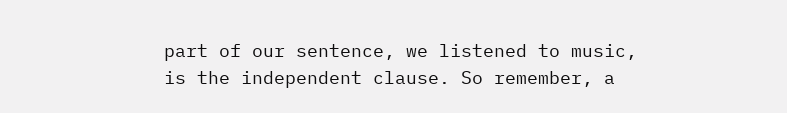part of our sentence, we listened to music, is the independent clause. So remember, a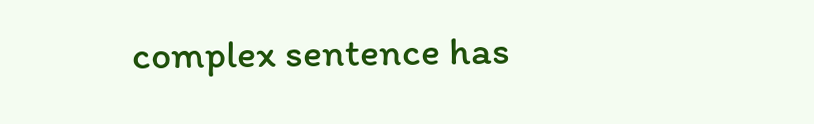complex sentence has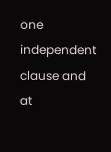one independent clause and at